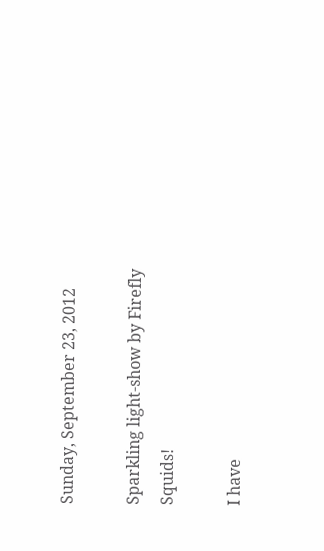Sunday, September 23, 2012

Sparkling light-show by Firefly Squids!

I have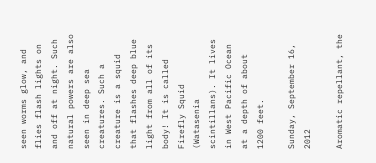seen worms glow, and flies flash lights on and off at night. Such natural powers are also seen in deep sea creatures. Such a creature is a squid that flashes deep blue light from all of its body! It is called Firefly Squid (Watasenia scintillans). It lives in West Pacific Ocean at a depth of about 1200 feet.

Sunday, September 16, 2012

Aromatic repellant, the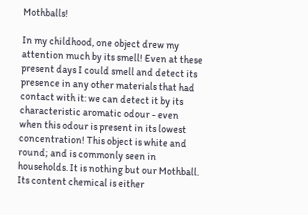Mothballs!

In my childhood, one object drew my attention much by its smell! Even at these present days I could smell and detect its presence in any other materials that had contact with it: we can detect it by its characteristic aromatic odour - even when this odour is present in its lowest concentration! This object is white and round; and is commonly seen in households. It is nothing but our Mothball. Its content chemical is either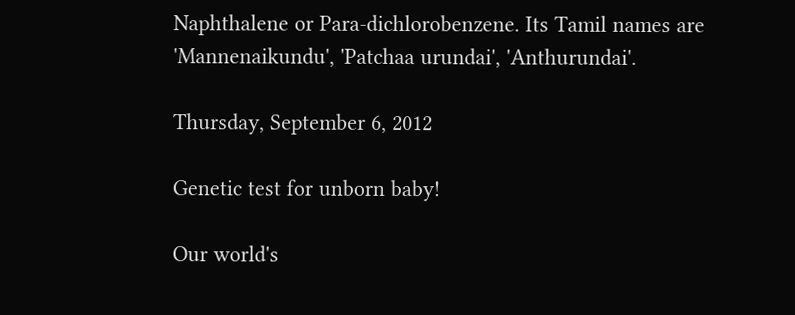Naphthalene or Para-dichlorobenzene. Its Tamil names are 'Mannenaikundu', 'Patchaa urundai', 'Anthurundai'.

Thursday, September 6, 2012

Genetic test for unborn baby!

Our world's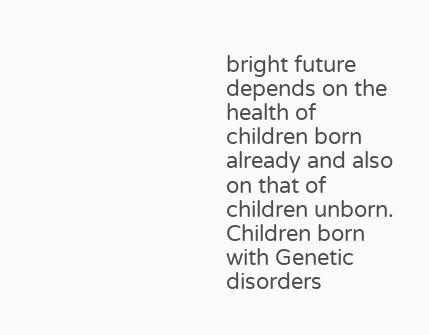bright future depends on the health of children born already and also on that of children unborn. Children born with Genetic disorders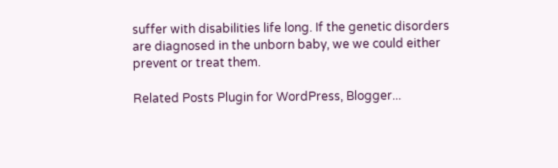suffer with disabilities life long. If the genetic disorders are diagnosed in the unborn baby, we we could either prevent or treat them.

Related Posts Plugin for WordPress, Blogger...